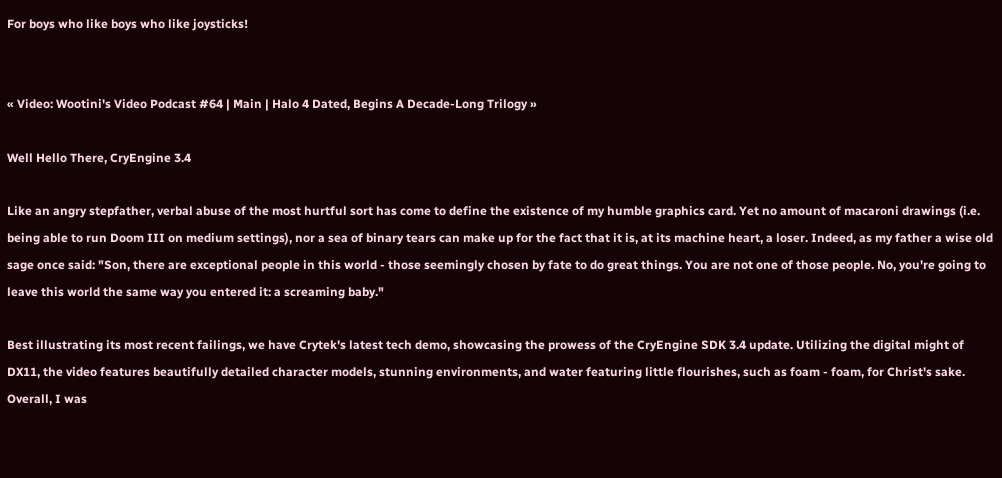For boys who like boys who like joysticks!


« Video: Wootini's Video Podcast #64 | Main | Halo 4 Dated, Begins A Decade-Long Trilogy »

Well Hello There, CryEngine 3.4

Like an angry stepfather, verbal abuse of the most hurtful sort has come to define the existence of my humble graphics card. Yet no amount of macaroni drawings (i.e. being able to run Doom III on medium settings), nor a sea of binary tears can make up for the fact that it is, at its machine heart, a loser. Indeed, as my father a wise old sage once said: "Son, there are exceptional people in this world - those seemingly chosen by fate to do great things. You are not one of those people. No, you're going to leave this world the same way you entered it: a screaming baby."

Best illustrating its most recent failings, we have Crytek's latest tech demo, showcasing the prowess of the CryEngine SDK 3.4 update. Utilizing the digital might of DX11, the video features beautifully detailed character models, stunning environments, and water featuring little flourishes, such as foam - foam, for Christ's sake. Overall, I was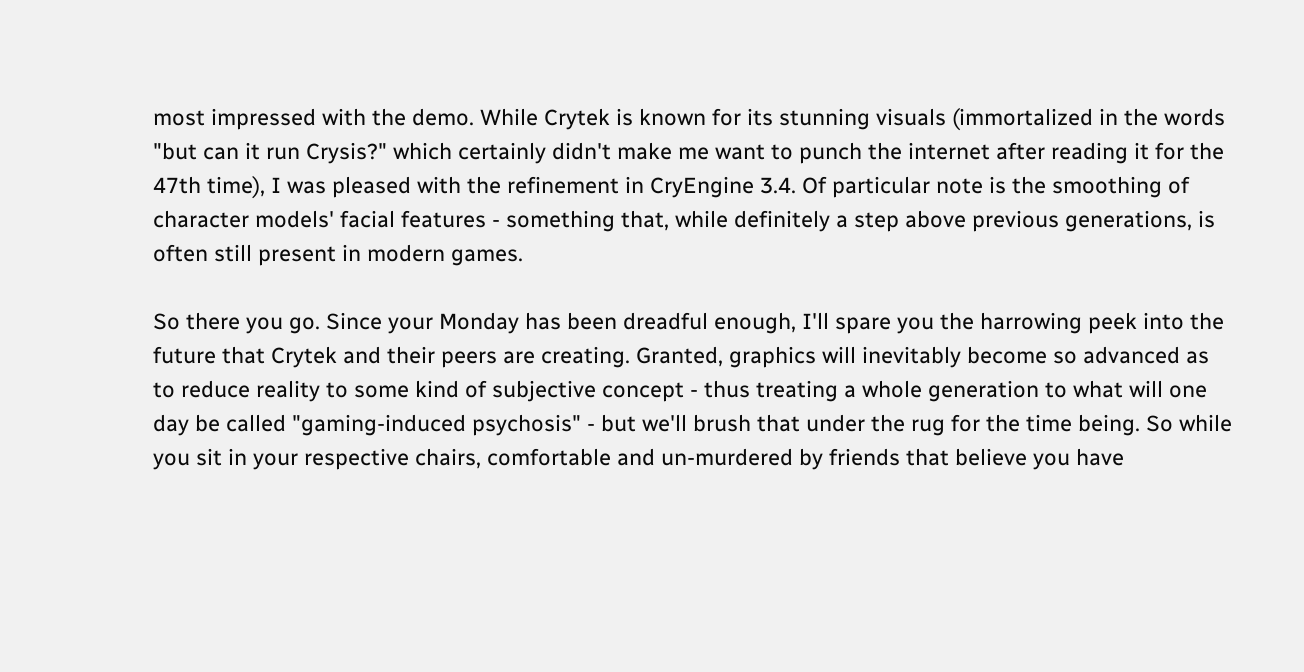most impressed with the demo. While Crytek is known for its stunning visuals (immortalized in the words "but can it run Crysis?" which certainly didn't make me want to punch the internet after reading it for the 47th time), I was pleased with the refinement in CryEngine 3.4. Of particular note is the smoothing of character models' facial features - something that, while definitely a step above previous generations, is often still present in modern games.

So there you go. Since your Monday has been dreadful enough, I'll spare you the harrowing peek into the future that Crytek and their peers are creating. Granted, graphics will inevitably become so advanced as to reduce reality to some kind of subjective concept - thus treating a whole generation to what will one day be called "gaming-induced psychosis" - but we'll brush that under the rug for the time being. So while you sit in your respective chairs, comfortable and un-murdered by friends that believe you have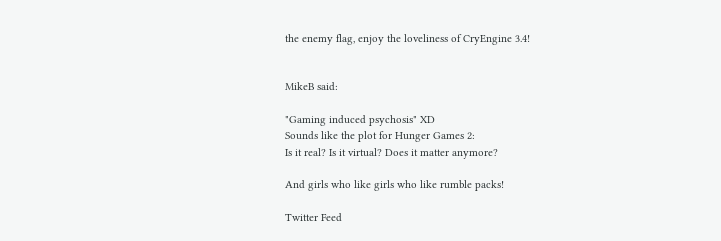the enemy flag, enjoy the loveliness of CryEngine 3.4!


MikeB said:

"Gaming induced psychosis" XD
Sounds like the plot for Hunger Games 2:
Is it real? Is it virtual? Does it matter anymore?

And girls who like girls who like rumble packs!

Twitter Feed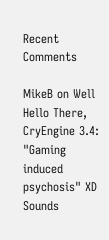Recent Comments

MikeB on Well Hello There, CryEngine 3.4: "Gaming induced psychosis" XD Sounds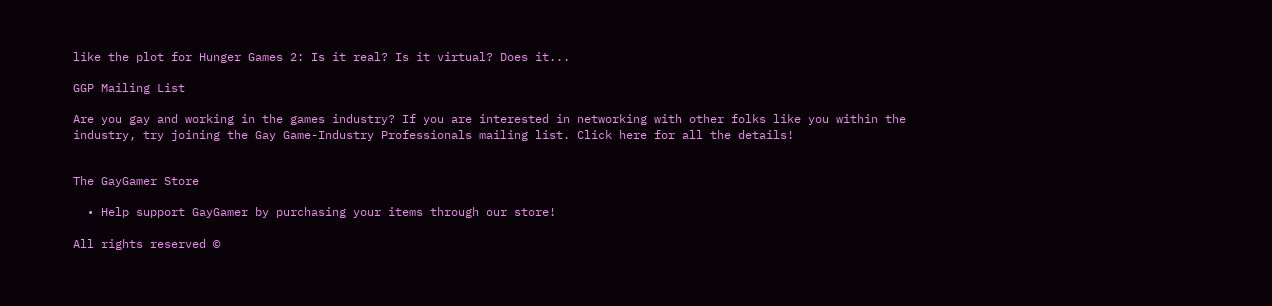like the plot for Hunger Games 2: Is it real? Is it virtual? Does it...

GGP Mailing List

Are you gay and working in the games industry? If you are interested in networking with other folks like you within the industry, try joining the Gay Game-Industry Professionals mailing list. Click here for all the details!


The GayGamer Store

  • Help support GayGamer by purchasing your items through our store!

All rights reserved ©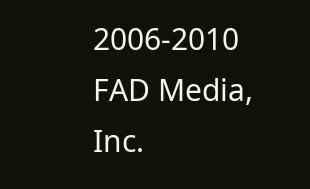2006-2010 FAD Media, Inc.